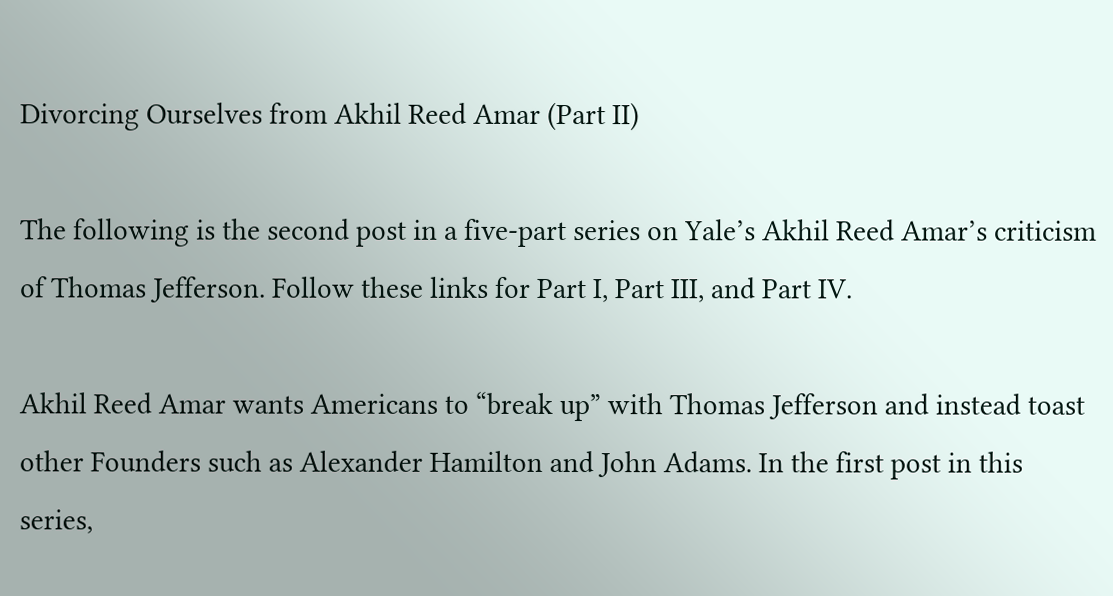Divorcing Ourselves from Akhil Reed Amar (Part II)

The following is the second post in a five-part series on Yale’s Akhil Reed Amar’s criticism of Thomas Jefferson. Follow these links for Part I, Part III, and Part IV.

Akhil Reed Amar wants Americans to “break up” with Thomas Jefferson and instead toast other Founders such as Alexander Hamilton and John Adams. In the first post in this series,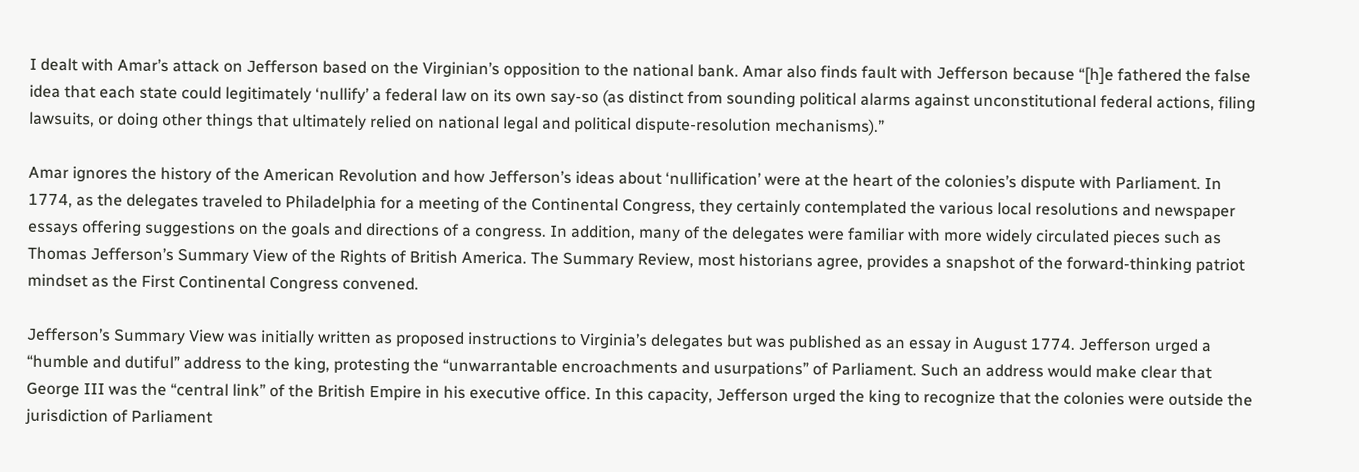I dealt with Amar’s attack on Jefferson based on the Virginian’s opposition to the national bank. Amar also finds fault with Jefferson because “[h]e fathered the false idea that each state could legitimately ‘nullify’ a federal law on its own say-so (as distinct from sounding political alarms against unconstitutional federal actions, filing lawsuits, or doing other things that ultimately relied on national legal and political dispute-resolution mechanisms).”

Amar ignores the history of the American Revolution and how Jefferson’s ideas about ‘nullification’ were at the heart of the colonies’s dispute with Parliament. In 1774, as the delegates traveled to Philadelphia for a meeting of the Continental Congress, they certainly contemplated the various local resolutions and newspaper essays offering suggestions on the goals and directions of a congress. In addition, many of the delegates were familiar with more widely circulated pieces such as Thomas Jefferson’s Summary View of the Rights of British America. The Summary Review, most historians agree, provides a snapshot of the forward-thinking patriot mindset as the First Continental Congress convened.

Jefferson’s Summary View was initially written as proposed instructions to Virginia’s delegates but was published as an essay in August 1774. Jefferson urged a “humble and dutiful” address to the king, protesting the “unwarrantable encroachments and usurpations” of Parliament. Such an address would make clear that George III was the “central link” of the British Empire in his executive office. In this capacity, Jefferson urged the king to recognize that the colonies were outside the jurisdiction of Parliament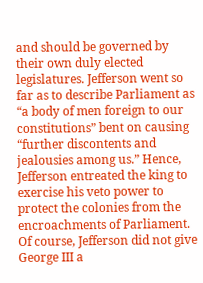and should be governed by their own duly elected legislatures. Jefferson went so far as to describe Parliament as “a body of men foreign to our constitutions” bent on causing “further discontents and jealousies among us.” Hence, Jefferson entreated the king to exercise his veto power to protect the colonies from the encroachments of Parliament. Of course, Jefferson did not give George III a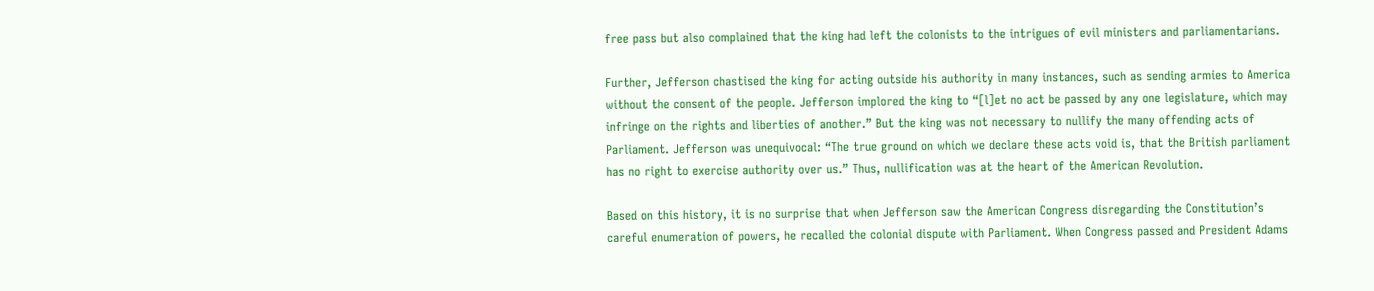free pass but also complained that the king had left the colonists to the intrigues of evil ministers and parliamentarians.

Further, Jefferson chastised the king for acting outside his authority in many instances, such as sending armies to America without the consent of the people. Jefferson implored the king to “[l]et no act be passed by any one legislature, which may infringe on the rights and liberties of another.” But the king was not necessary to nullify the many offending acts of Parliament. Jefferson was unequivocal: “The true ground on which we declare these acts void is, that the British parliament has no right to exercise authority over us.” Thus, nullification was at the heart of the American Revolution.

Based on this history, it is no surprise that when Jefferson saw the American Congress disregarding the Constitution’s careful enumeration of powers, he recalled the colonial dispute with Parliament. When Congress passed and President Adams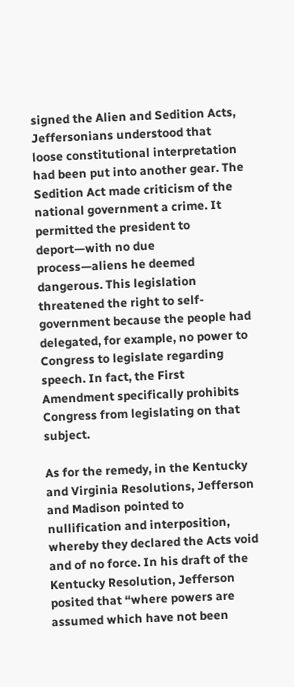signed the Alien and Sedition Acts, Jeffersonians understood that loose constitutional interpretation had been put into another gear. The Sedition Act made criticism of the national government a crime. It permitted the president to deport—with no due process—aliens he deemed dangerous. This legislation threatened the right to self-government because the people had delegated, for example, no power to Congress to legislate regarding speech. In fact, the First Amendment specifically prohibits Congress from legislating on that subject.

As for the remedy, in the Kentucky and Virginia Resolutions, Jefferson and Madison pointed to nullification and interposition, whereby they declared the Acts void and of no force. In his draft of the Kentucky Resolution, Jefferson posited that “where powers are assumed which have not been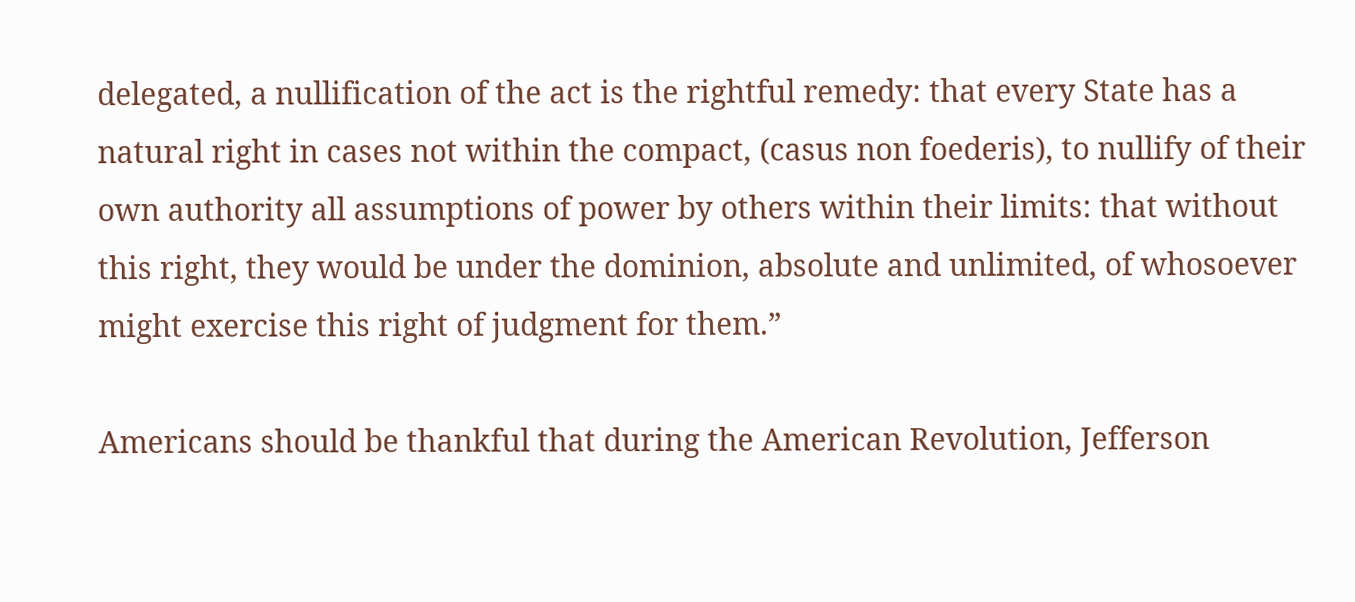delegated, a nullification of the act is the rightful remedy: that every State has a natural right in cases not within the compact, (casus non foederis), to nullify of their own authority all assumptions of power by others within their limits: that without this right, they would be under the dominion, absolute and unlimited, of whosoever might exercise this right of judgment for them.”

Americans should be thankful that during the American Revolution, Jefferson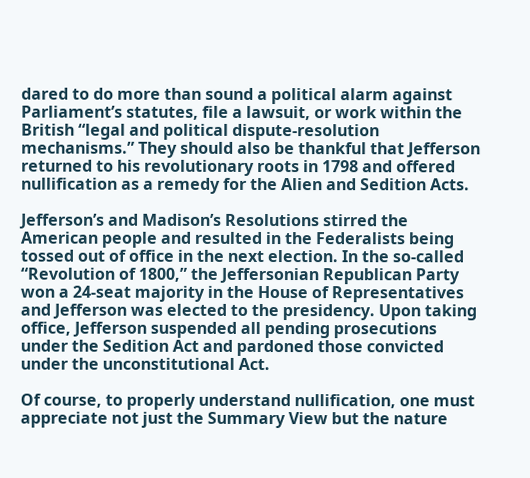dared to do more than sound a political alarm against Parliament’s statutes, file a lawsuit, or work within the British “legal and political dispute-resolution mechanisms.” They should also be thankful that Jefferson returned to his revolutionary roots in 1798 and offered nullification as a remedy for the Alien and Sedition Acts.

Jefferson’s and Madison’s Resolutions stirred the American people and resulted in the Federalists being tossed out of office in the next election. In the so-called “Revolution of 1800,” the Jeffersonian Republican Party won a 24-seat majority in the House of Representatives and Jefferson was elected to the presidency. Upon taking office, Jefferson suspended all pending prosecutions under the Sedition Act and pardoned those convicted under the unconstitutional Act.

Of course, to properly understand nullification, one must appreciate not just the Summary View but the nature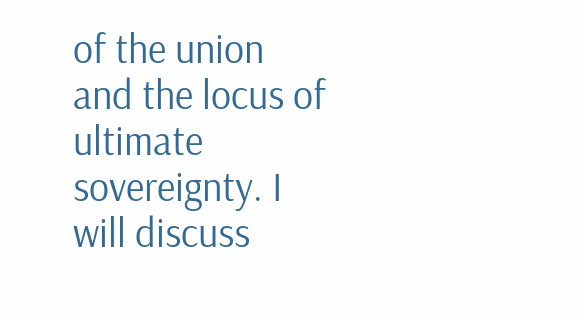of the union and the locus of ultimate sovereignty. I will discuss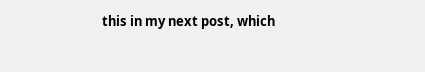this in my next post, which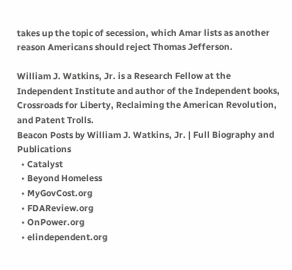takes up the topic of secession, which Amar lists as another reason Americans should reject Thomas Jefferson.

William J. Watkins, Jr. is a Research Fellow at the Independent Institute and author of the Independent books, Crossroads for Liberty, Reclaiming the American Revolution, and Patent Trolls.
Beacon Posts by William J. Watkins, Jr. | Full Biography and Publications
  • Catalyst
  • Beyond Homeless
  • MyGovCost.org
  • FDAReview.org
  • OnPower.org
  • elindependent.org